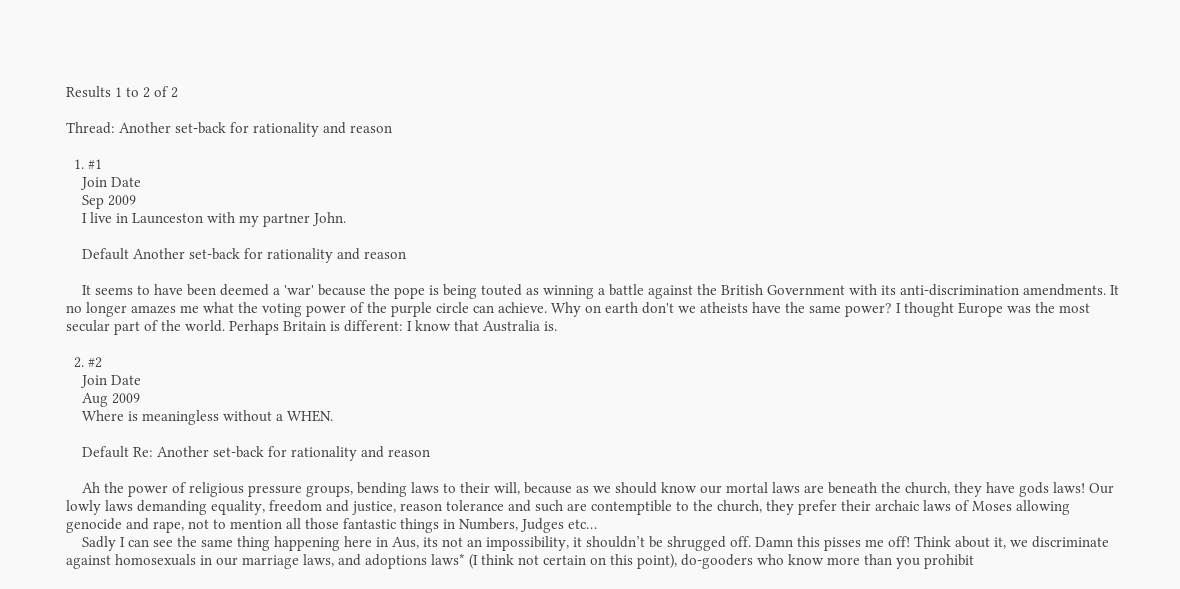Results 1 to 2 of 2

Thread: Another set-back for rationality and reason

  1. #1
    Join Date
    Sep 2009
    I live in Launceston with my partner John.

    Default Another set-back for rationality and reason

    It seems to have been deemed a 'war' because the pope is being touted as winning a battle against the British Government with its anti-discrimination amendments. It no longer amazes me what the voting power of the purple circle can achieve. Why on earth don't we atheists have the same power? I thought Europe was the most secular part of the world. Perhaps Britain is different: I know that Australia is.

  2. #2
    Join Date
    Aug 2009
    Where is meaningless without a WHEN.

    Default Re: Another set-back for rationality and reason

    Ah the power of religious pressure groups, bending laws to their will, because as we should know our mortal laws are beneath the church, they have gods laws! Our lowly laws demanding equality, freedom and justice, reason tolerance and such are contemptible to the church, they prefer their archaic laws of Moses allowing genocide and rape, not to mention all those fantastic things in Numbers, Judges etc…
    Sadly I can see the same thing happening here in Aus, its not an impossibility, it shouldn’t be shrugged off. Damn this pisses me off! Think about it, we discriminate against homosexuals in our marriage laws, and adoptions laws* (I think not certain on this point), do-gooders who know more than you prohibit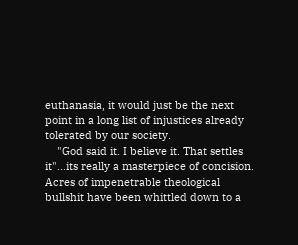euthanasia, it would just be the next point in a long list of injustices already tolerated by our society.
    "God said it. I believe it. That settles it"...its really a masterpiece of concision. Acres of impenetrable theological bullshit have been whittled down to a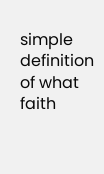simple definition of what faith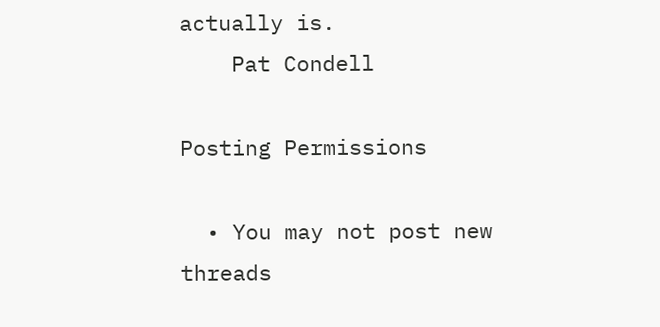actually is.
    Pat Condell

Posting Permissions

  • You may not post new threads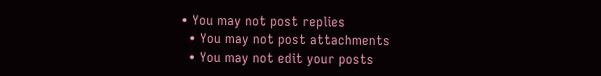• You may not post replies
  • You may not post attachments
  • You may not edit your posts